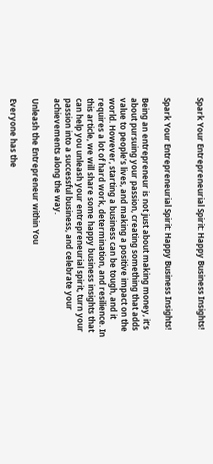Spark Your Entrepreneurial Spirit: Happy Business Insights!


Spark Your Entrepreneurial Spirit: Happy Business Insights!

Being an entrepreneur is not just about making money, it’s about pursuing your passion, creating something that adds value to people’s lives, and making a positive impact on the world. However, starting a business can be tough, and it requires a lot of hard work, determination, and resilience. In this article, we will share some happy business insights that can help you unleash your entrepreneurial spirit, turn your passion into a successful business, and celebrate your achievements along the way.

Unleash the Entrepreneur within You

Everyone has the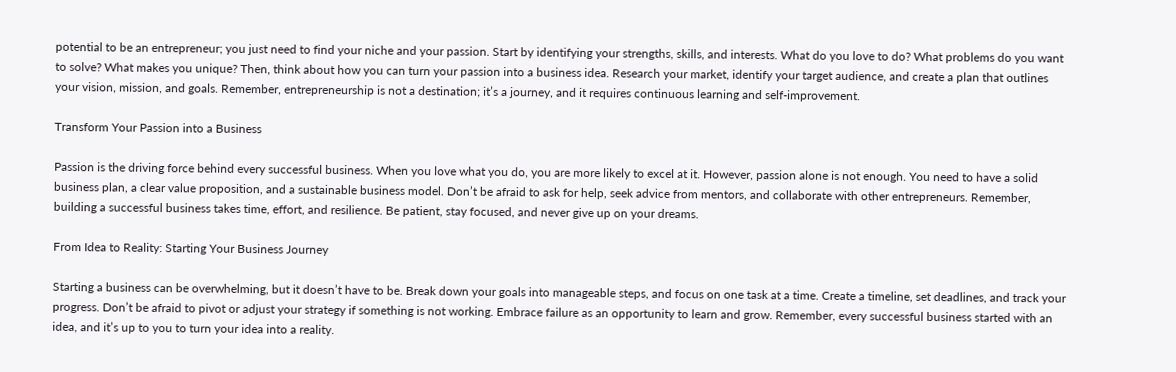potential to be an entrepreneur; you just need to find your niche and your passion. Start by identifying your strengths, skills, and interests. What do you love to do? What problems do you want to solve? What makes you unique? Then, think about how you can turn your passion into a business idea. Research your market, identify your target audience, and create a plan that outlines your vision, mission, and goals. Remember, entrepreneurship is not a destination; it’s a journey, and it requires continuous learning and self-improvement.

Transform Your Passion into a Business

Passion is the driving force behind every successful business. When you love what you do, you are more likely to excel at it. However, passion alone is not enough. You need to have a solid business plan, a clear value proposition, and a sustainable business model. Don’t be afraid to ask for help, seek advice from mentors, and collaborate with other entrepreneurs. Remember, building a successful business takes time, effort, and resilience. Be patient, stay focused, and never give up on your dreams.

From Idea to Reality: Starting Your Business Journey

Starting a business can be overwhelming, but it doesn’t have to be. Break down your goals into manageable steps, and focus on one task at a time. Create a timeline, set deadlines, and track your progress. Don’t be afraid to pivot or adjust your strategy if something is not working. Embrace failure as an opportunity to learn and grow. Remember, every successful business started with an idea, and it’s up to you to turn your idea into a reality.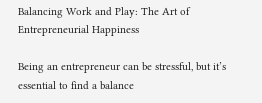Balancing Work and Play: The Art of Entrepreneurial Happiness

Being an entrepreneur can be stressful, but it’s essential to find a balance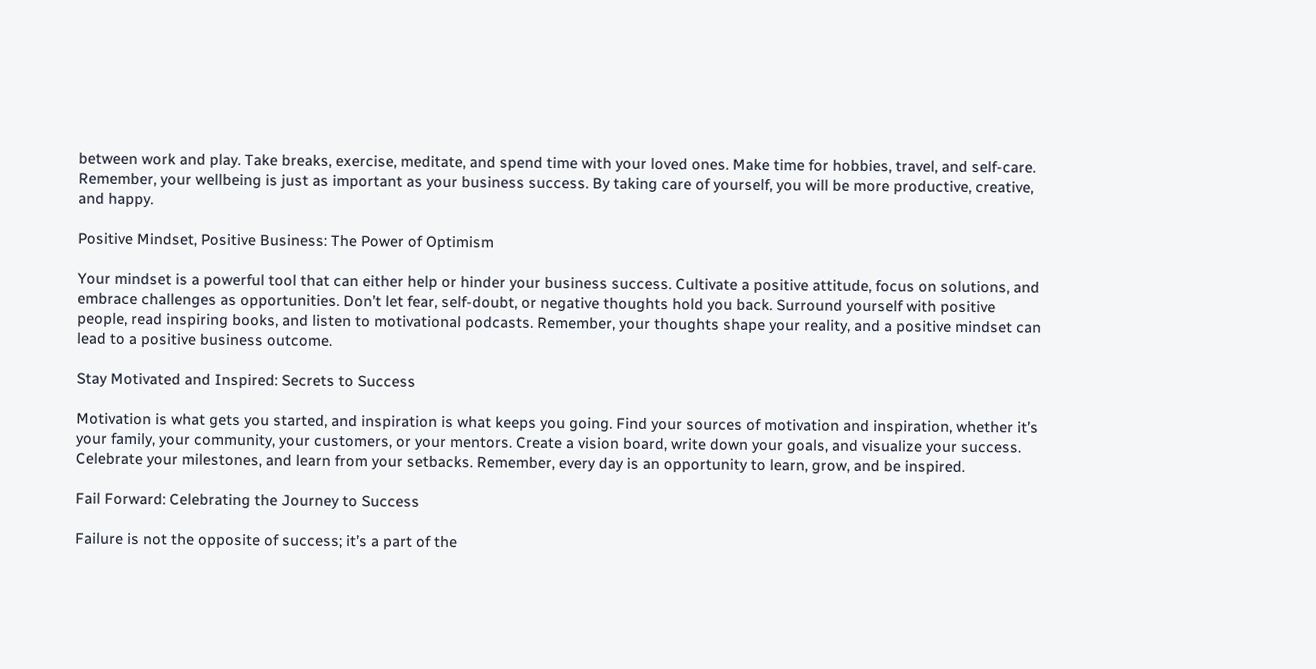between work and play. Take breaks, exercise, meditate, and spend time with your loved ones. Make time for hobbies, travel, and self-care. Remember, your wellbeing is just as important as your business success. By taking care of yourself, you will be more productive, creative, and happy.

Positive Mindset, Positive Business: The Power of Optimism

Your mindset is a powerful tool that can either help or hinder your business success. Cultivate a positive attitude, focus on solutions, and embrace challenges as opportunities. Don’t let fear, self-doubt, or negative thoughts hold you back. Surround yourself with positive people, read inspiring books, and listen to motivational podcasts. Remember, your thoughts shape your reality, and a positive mindset can lead to a positive business outcome.

Stay Motivated and Inspired: Secrets to Success

Motivation is what gets you started, and inspiration is what keeps you going. Find your sources of motivation and inspiration, whether it’s your family, your community, your customers, or your mentors. Create a vision board, write down your goals, and visualize your success. Celebrate your milestones, and learn from your setbacks. Remember, every day is an opportunity to learn, grow, and be inspired.

Fail Forward: Celebrating the Journey to Success

Failure is not the opposite of success; it’s a part of the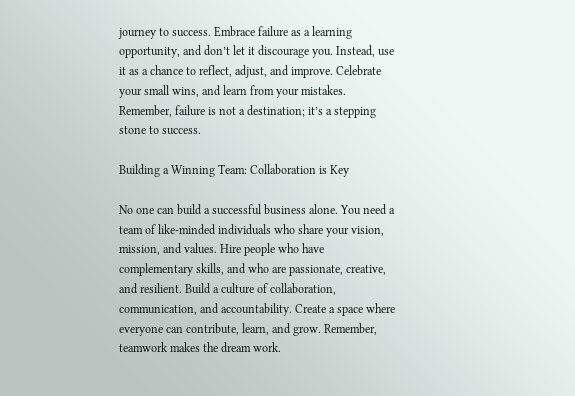journey to success. Embrace failure as a learning opportunity, and don’t let it discourage you. Instead, use it as a chance to reflect, adjust, and improve. Celebrate your small wins, and learn from your mistakes. Remember, failure is not a destination; it’s a stepping stone to success.

Building a Winning Team: Collaboration is Key

No one can build a successful business alone. You need a team of like-minded individuals who share your vision, mission, and values. Hire people who have complementary skills, and who are passionate, creative, and resilient. Build a culture of collaboration, communication, and accountability. Create a space where everyone can contribute, learn, and grow. Remember, teamwork makes the dream work.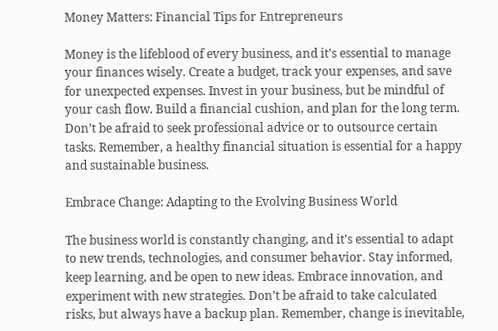Money Matters: Financial Tips for Entrepreneurs

Money is the lifeblood of every business, and it’s essential to manage your finances wisely. Create a budget, track your expenses, and save for unexpected expenses. Invest in your business, but be mindful of your cash flow. Build a financial cushion, and plan for the long term. Don’t be afraid to seek professional advice or to outsource certain tasks. Remember, a healthy financial situation is essential for a happy and sustainable business.

Embrace Change: Adapting to the Evolving Business World

The business world is constantly changing, and it’s essential to adapt to new trends, technologies, and consumer behavior. Stay informed, keep learning, and be open to new ideas. Embrace innovation, and experiment with new strategies. Don’t be afraid to take calculated risks, but always have a backup plan. Remember, change is inevitable,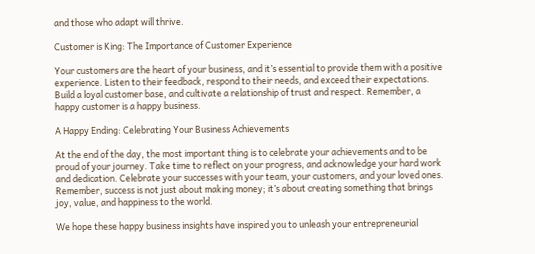and those who adapt will thrive.

Customer is King: The Importance of Customer Experience

Your customers are the heart of your business, and it’s essential to provide them with a positive experience. Listen to their feedback, respond to their needs, and exceed their expectations. Build a loyal customer base, and cultivate a relationship of trust and respect. Remember, a happy customer is a happy business.

A Happy Ending: Celebrating Your Business Achievements

At the end of the day, the most important thing is to celebrate your achievements and to be proud of your journey. Take time to reflect on your progress, and acknowledge your hard work and dedication. Celebrate your successes with your team, your customers, and your loved ones. Remember, success is not just about making money; it’s about creating something that brings joy, value, and happiness to the world.

We hope these happy business insights have inspired you to unleash your entrepreneurial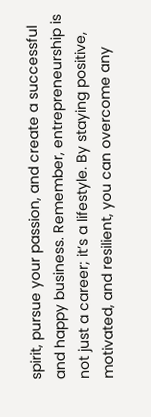spirit, pursue your passion, and create a successful and happy business. Remember, entrepreneurship is not just a career; it’s a lifestyle. By staying positive, motivated, and resilient, you can overcome any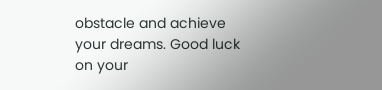obstacle and achieve your dreams. Good luck on your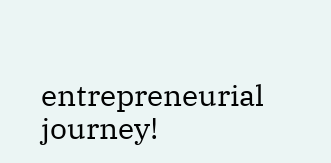entrepreneurial journey!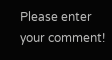Please enter your comment!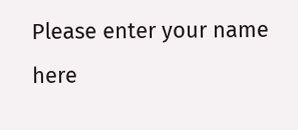Please enter your name here